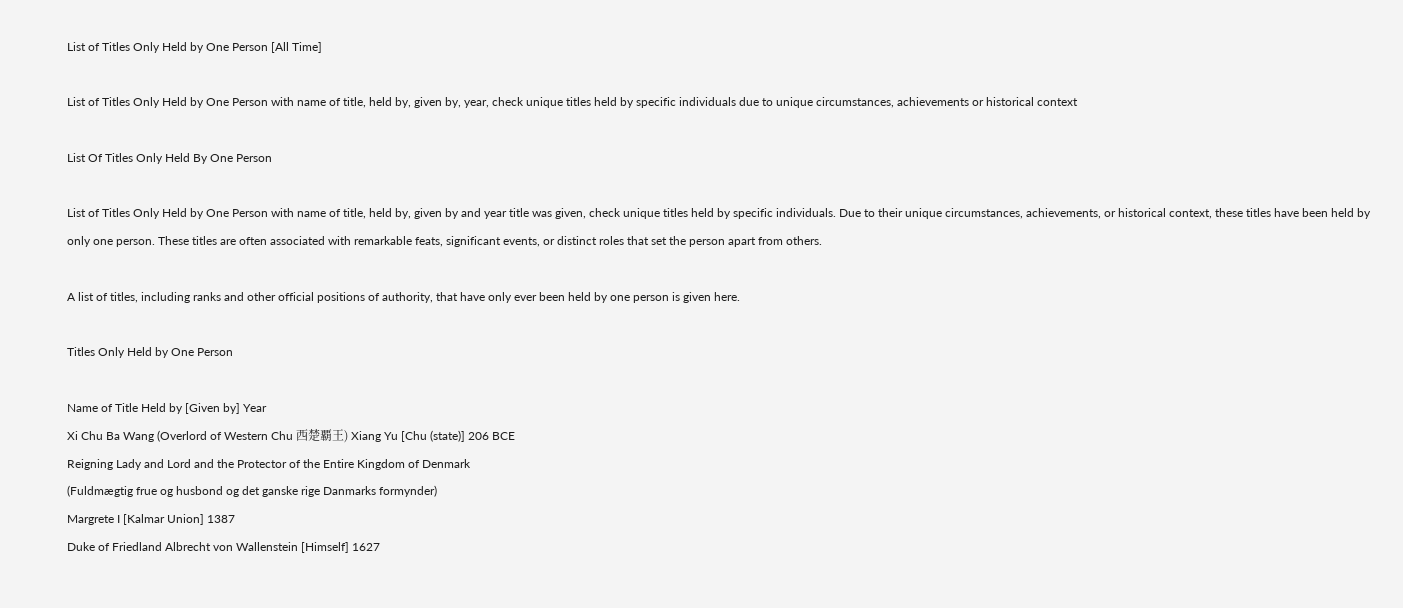List of Titles Only Held by One Person [All Time]

List of Titles Only Held by One Person with name of title, held by, given by, year, check unique titles held by specific individuals due to unique circumstances, achievements or historical context

List Of Titles Only Held By One Person

List of Titles Only Held by One Person with name of title, held by, given by and year title was given, check unique titles held by specific individuals. Due to their unique circumstances, achievements, or historical context, these titles have been held by only one person. These titles are often associated with remarkable feats, significant events, or distinct roles that set the person apart from others.

A list of titles, including ranks and other official positions of authority, that have only ever been held by one person is given here.

Titles Only Held by One Person

Name of Title Held by [Given by] Year
Xi Chu Ba Wang (Overlord of Western Chu 西楚覇王) Xiang Yu [Chu (state)] 206 BCE
Reigning Lady and Lord and the Protector of the Entire Kingdom of Denmark
(Fuldmægtig frue og husbond og det ganske rige Danmarks formynder)
Margrete I [Kalmar Union] 1387
Duke of Friedland Albrecht von Wallenstein [Himself] 1627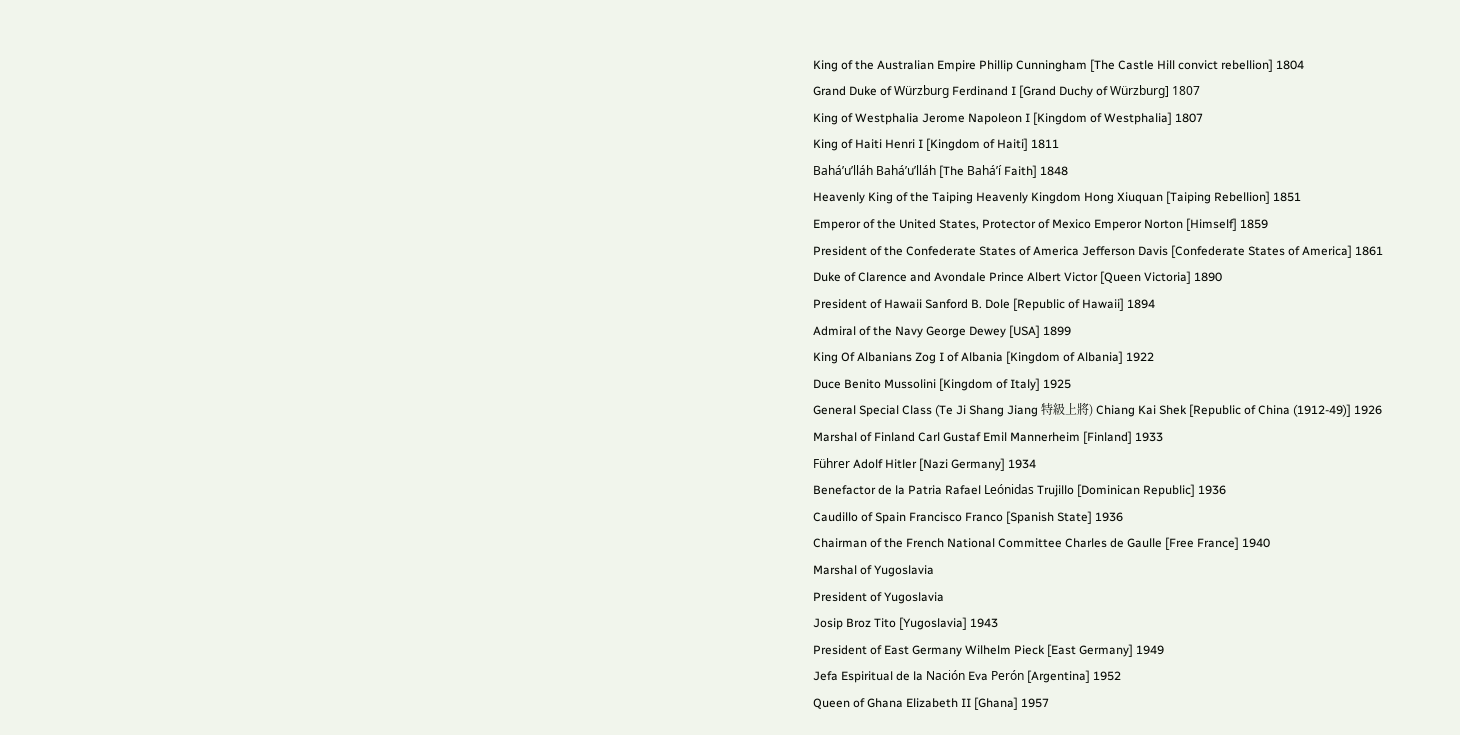King of the Australian Empire Phillip Cunningham [The Castle Hill convict rebellion] 1804
Grand Duke of Würzburg Ferdinand I [Grand Duchy of Würzburg] 1807
King of Westphalia Jerome Napoleon I [Kingdom of Westphalia] 1807
King of Haiti Henri I [Kingdom of Haiti] 1811
Baháʼu’lláh Baháʼu’lláh [The Baháʼí Faith] 1848
Heavenly King of the Taiping Heavenly Kingdom Hong Xiuquan [Taiping Rebellion] 1851
Emperor of the United States, Protector of Mexico Emperor Norton [Himself] 1859
President of the Confederate States of America Jefferson Davis [Confederate States of America] 1861
Duke of Clarence and Avondale Prince Albert Victor [Queen Victoria] 1890
President of Hawaii Sanford B. Dole [Republic of Hawaii] 1894
Admiral of the Navy George Dewey [USA] 1899
King Of Albanians Zog I of Albania [Kingdom of Albania] 1922
Duce Benito Mussolini [Kingdom of Italy] 1925
General Special Class (Te Ji Shang Jiang 特級上將) Chiang Kai Shek [Republic of China (1912-49)] 1926
Marshal of Finland Carl Gustaf Emil Mannerheim [Finland] 1933
Führer Adolf Hitler [Nazi Germany] 1934
Benefactor de la Patria Rafael Leónidas Trujillo [Dominican Republic] 1936
Caudillo of Spain Francisco Franco [Spanish State] 1936
Chairman of the French National Committee Charles de Gaulle [Free France] 1940
Marshal of Yugoslavia
President of Yugoslavia
Josip Broz Tito [Yugoslavia] 1943
President of East Germany Wilhelm Pieck [East Germany] 1949
Jefa Espiritual de la Nación Eva Perón [Argentina] 1952
Queen of Ghana Elizabeth II [Ghana] 1957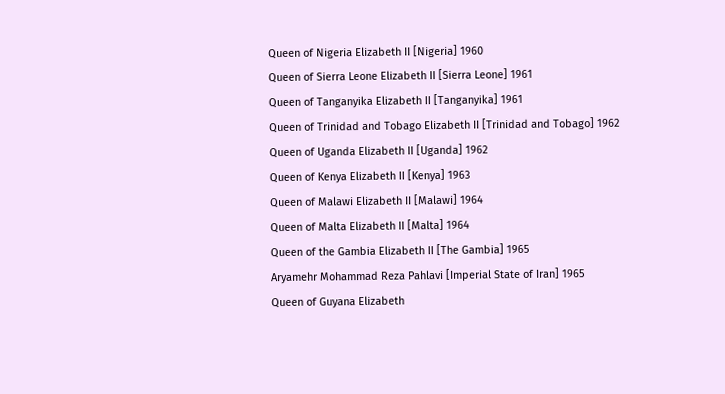Queen of Nigeria Elizabeth II [Nigeria] 1960
Queen of Sierra Leone Elizabeth II [Sierra Leone] 1961
Queen of Tanganyika Elizabeth II [Tanganyika] 1961
Queen of Trinidad and Tobago Elizabeth II [Trinidad and Tobago] 1962
Queen of Uganda Elizabeth II [Uganda] 1962
Queen of Kenya Elizabeth II [Kenya] 1963
Queen of Malawi Elizabeth II [Malawi] 1964
Queen of Malta Elizabeth II [Malta] 1964
Queen of the Gambia Elizabeth II [The Gambia] 1965
Aryamehr Mohammad Reza Pahlavi [Imperial State of Iran] 1965
Queen of Guyana Elizabeth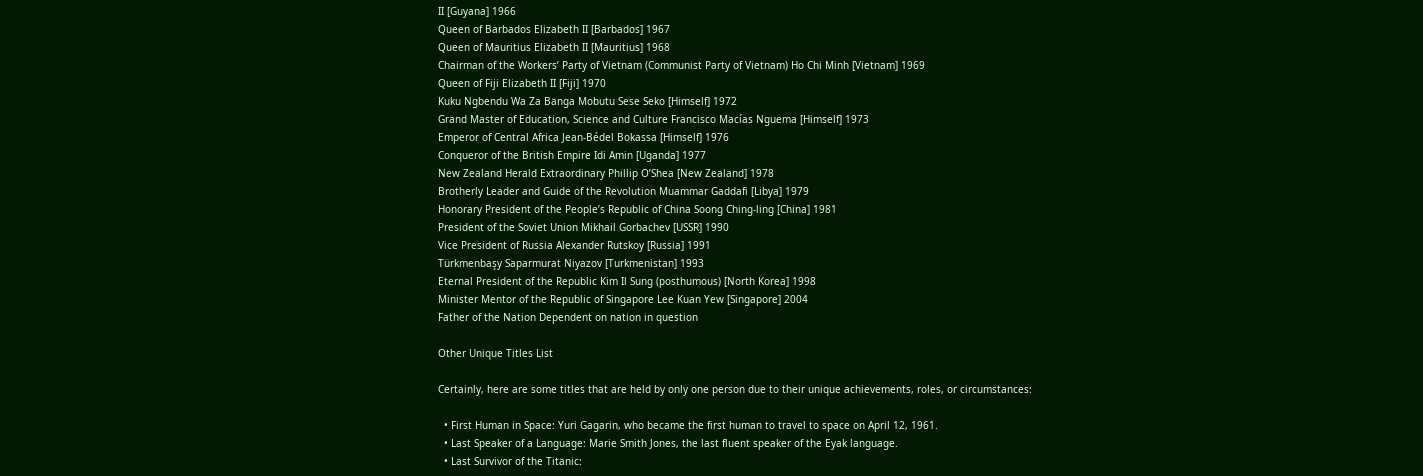II [Guyana] 1966
Queen of Barbados Elizabeth II [Barbados] 1967
Queen of Mauritius Elizabeth II [Mauritius] 1968
Chairman of the Workers’ Party of Vietnam (Communist Party of Vietnam) Ho Chi Minh [Vietnam] 1969
Queen of Fiji Elizabeth II [Fiji] 1970
Kuku Ngbendu Wa Za Banga Mobutu Sese Seko [Himself] 1972
Grand Master of Education, Science and Culture Francisco Macías Nguema [Himself] 1973
Emperor of Central Africa Jean-Bédel Bokassa [Himself] 1976
Conqueror of the British Empire Idi Amin [Uganda] 1977
New Zealand Herald Extraordinary Phillip O’Shea [New Zealand] 1978
Brotherly Leader and Guide of the Revolution Muammar Gaddafi [Libya] 1979
Honorary President of the People’s Republic of China Soong Ching-ling [China] 1981
President of the Soviet Union Mikhail Gorbachev [USSR] 1990
Vice President of Russia Alexander Rutskoy [Russia] 1991
Türkmenbaşy Saparmurat Niyazov [Turkmenistan] 1993
Eternal President of the Republic Kim Il Sung (posthumous) [North Korea] 1998
Minister Mentor of the Republic of Singapore Lee Kuan Yew [Singapore] 2004
Father of the Nation Dependent on nation in question

Other Unique Titles List

Certainly, here are some titles that are held by only one person due to their unique achievements, roles, or circumstances:

  • First Human in Space: Yuri Gagarin, who became the first human to travel to space on April 12, 1961.
  • Last Speaker of a Language: Marie Smith Jones, the last fluent speaker of the Eyak language.
  • Last Survivor of the Titanic: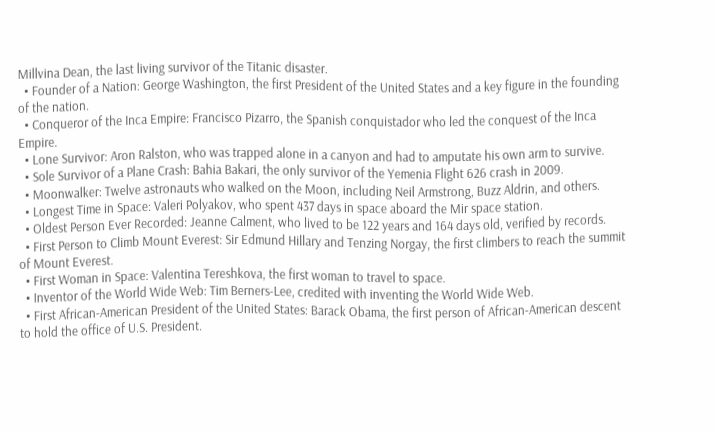Millvina Dean, the last living survivor of the Titanic disaster.
  • Founder of a Nation: George Washington, the first President of the United States and a key figure in the founding of the nation.
  • Conqueror of the Inca Empire: Francisco Pizarro, the Spanish conquistador who led the conquest of the Inca Empire.
  • Lone Survivor: Aron Ralston, who was trapped alone in a canyon and had to amputate his own arm to survive.
  • Sole Survivor of a Plane Crash: Bahia Bakari, the only survivor of the Yemenia Flight 626 crash in 2009.
  • Moonwalker: Twelve astronauts who walked on the Moon, including Neil Armstrong, Buzz Aldrin, and others.
  • Longest Time in Space: Valeri Polyakov, who spent 437 days in space aboard the Mir space station.
  • Oldest Person Ever Recorded: Jeanne Calment, who lived to be 122 years and 164 days old, verified by records.
  • First Person to Climb Mount Everest: Sir Edmund Hillary and Tenzing Norgay, the first climbers to reach the summit of Mount Everest.
  • First Woman in Space: Valentina Tereshkova, the first woman to travel to space.
  • Inventor of the World Wide Web: Tim Berners-Lee, credited with inventing the World Wide Web.
  • First African-American President of the United States: Barack Obama, the first person of African-American descent to hold the office of U.S. President.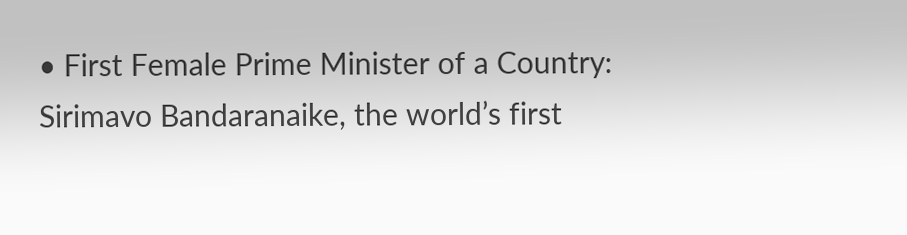• First Female Prime Minister of a Country: Sirimavo Bandaranaike, the world’s first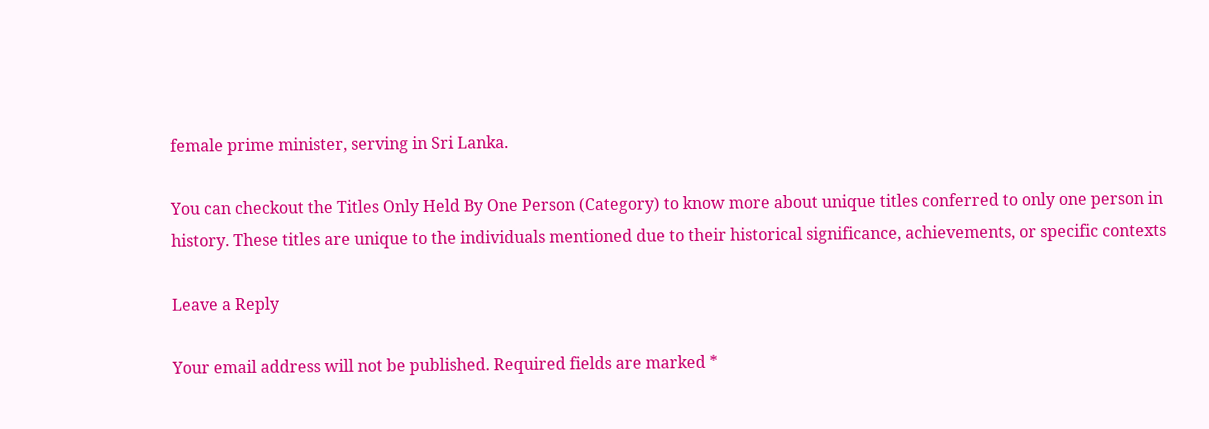female prime minister, serving in Sri Lanka.

You can checkout the Titles Only Held By One Person (Category) to know more about unique titles conferred to only one person in history. These titles are unique to the individuals mentioned due to their historical significance, achievements, or specific contexts

Leave a Reply

Your email address will not be published. Required fields are marked *